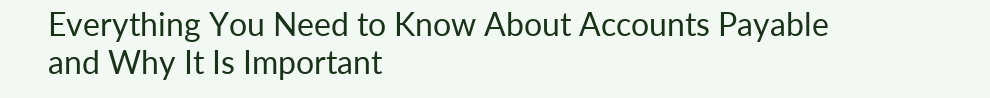Everything You Need to Know About Accounts Payable and Why It Is Important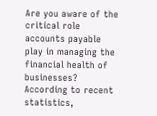Are you aware of the critical role accounts payable play in managing the financial health of businesses? According to recent statistics,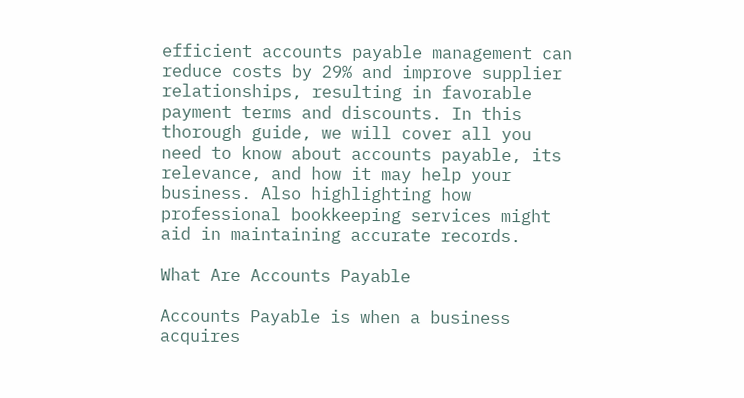efficient accounts payable management can reduce costs by 29% and improve supplier relationships, resulting in favorable payment terms and discounts. In this thorough guide, we will cover all you need to know about accounts payable, its relevance, and how it may help your business. Also highlighting how professional bookkeeping services might aid in maintaining accurate records.

What Are Accounts Payable

Accounts Payable is when a business acquires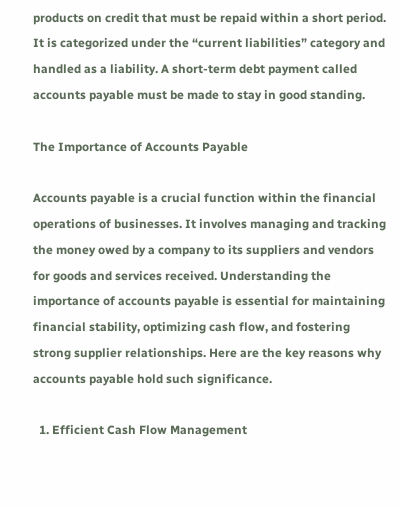products on credit that must be repaid within a short period. It is categorized under the “current liabilities” category and handled as a liability. A short-term debt payment called accounts payable must be made to stay in good standing.

The Importance of Accounts Payable

Accounts payable is a crucial function within the financial operations of businesses. It involves managing and tracking the money owed by a company to its suppliers and vendors for goods and services received. Understanding the importance of accounts payable is essential for maintaining financial stability, optimizing cash flow, and fostering strong supplier relationships. Here are the key reasons why accounts payable hold such significance.

  1. Efficient Cash Flow Management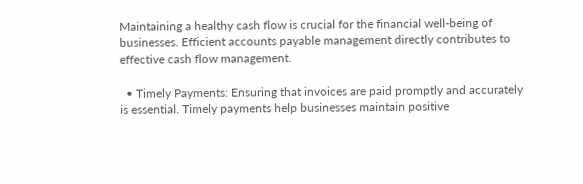Maintaining a healthy cash flow is crucial for the financial well-being of businesses. Efficient accounts payable management directly contributes to effective cash flow management.

  • Timely Payments: Ensuring that invoices are paid promptly and accurately is essential. Timely payments help businesses maintain positive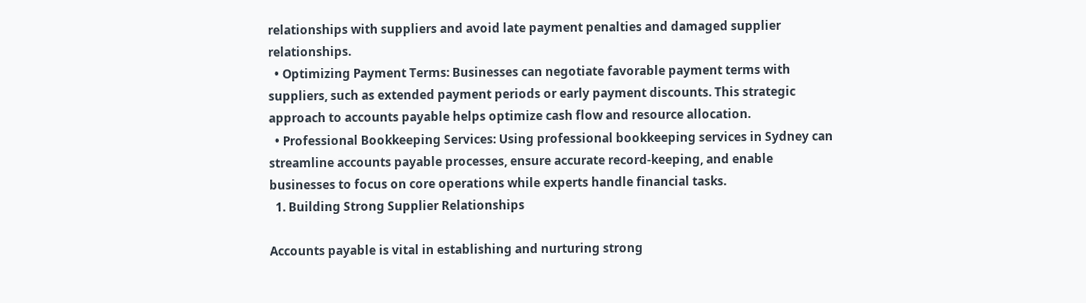relationships with suppliers and avoid late payment penalties and damaged supplier relationships.
  • Optimizing Payment Terms: Businesses can negotiate favorable payment terms with suppliers, such as extended payment periods or early payment discounts. This strategic approach to accounts payable helps optimize cash flow and resource allocation.
  • Professional Bookkeeping Services: Using professional bookkeeping services in Sydney can streamline accounts payable processes, ensure accurate record-keeping, and enable businesses to focus on core operations while experts handle financial tasks.
  1. Building Strong Supplier Relationships

Accounts payable is vital in establishing and nurturing strong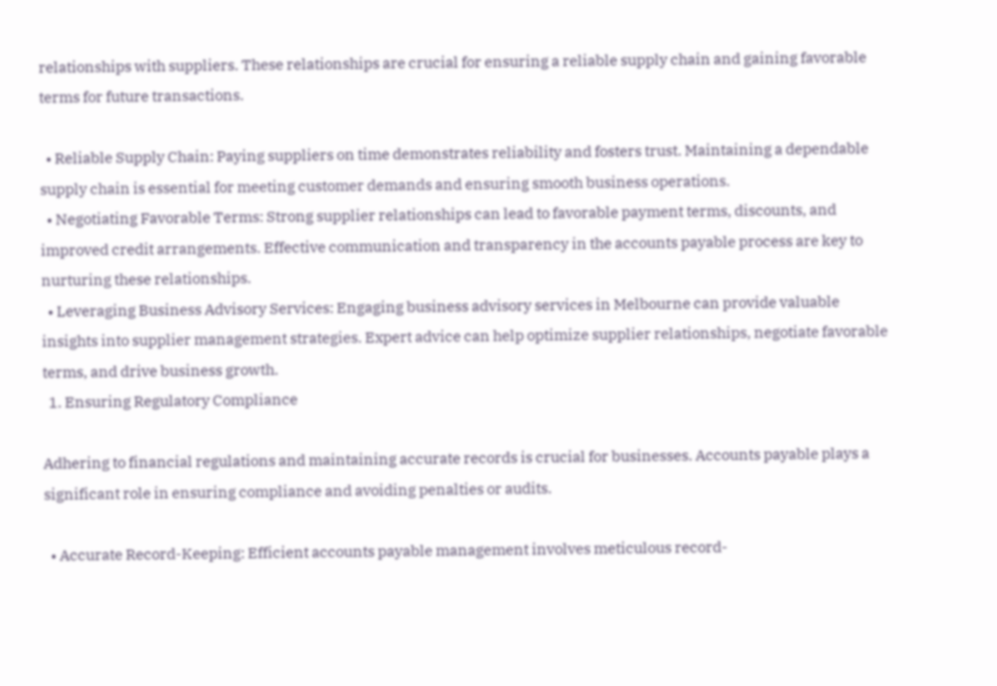relationships with suppliers. These relationships are crucial for ensuring a reliable supply chain and gaining favorable terms for future transactions.

  • Reliable Supply Chain: Paying suppliers on time demonstrates reliability and fosters trust. Maintaining a dependable supply chain is essential for meeting customer demands and ensuring smooth business operations.
  • Negotiating Favorable Terms: Strong supplier relationships can lead to favorable payment terms, discounts, and improved credit arrangements. Effective communication and transparency in the accounts payable process are key to nurturing these relationships.
  • Leveraging Business Advisory Services: Engaging business advisory services in Melbourne can provide valuable insights into supplier management strategies. Expert advice can help optimize supplier relationships, negotiate favorable terms, and drive business growth.
  1. Ensuring Regulatory Compliance

Adhering to financial regulations and maintaining accurate records is crucial for businesses. Accounts payable plays a significant role in ensuring compliance and avoiding penalties or audits.

  • Accurate Record-Keeping: Efficient accounts payable management involves meticulous record-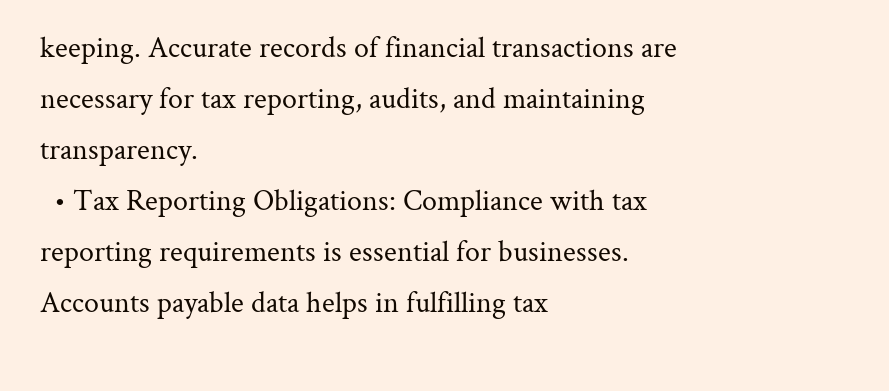keeping. Accurate records of financial transactions are necessary for tax reporting, audits, and maintaining transparency.
  • Tax Reporting Obligations: Compliance with tax reporting requirements is essential for businesses. Accounts payable data helps in fulfilling tax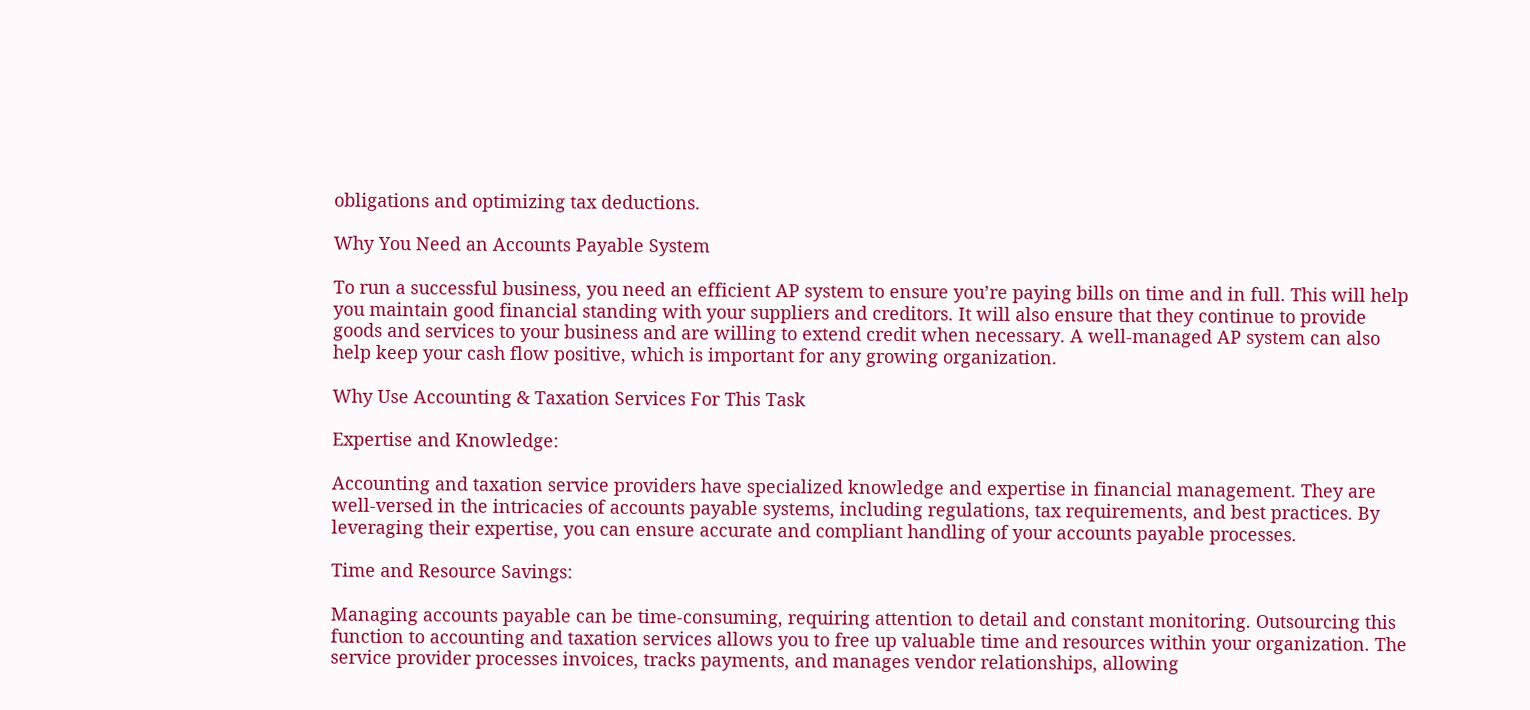obligations and optimizing tax deductions.

Why You Need an Accounts Payable System

To run a successful business, you need an efficient AP system to ensure you’re paying bills on time and in full. This will help you maintain good financial standing with your suppliers and creditors. It will also ensure that they continue to provide goods and services to your business and are willing to extend credit when necessary. A well-managed AP system can also help keep your cash flow positive, which is important for any growing organization.

Why Use Accounting & Taxation Services For This Task

Expertise and Knowledge:

Accounting and taxation service providers have specialized knowledge and expertise in financial management. They are well-versed in the intricacies of accounts payable systems, including regulations, tax requirements, and best practices. By leveraging their expertise, you can ensure accurate and compliant handling of your accounts payable processes.

Time and Resource Savings:

Managing accounts payable can be time-consuming, requiring attention to detail and constant monitoring. Outsourcing this function to accounting and taxation services allows you to free up valuable time and resources within your organization. The service provider processes invoices, tracks payments, and manages vendor relationships, allowing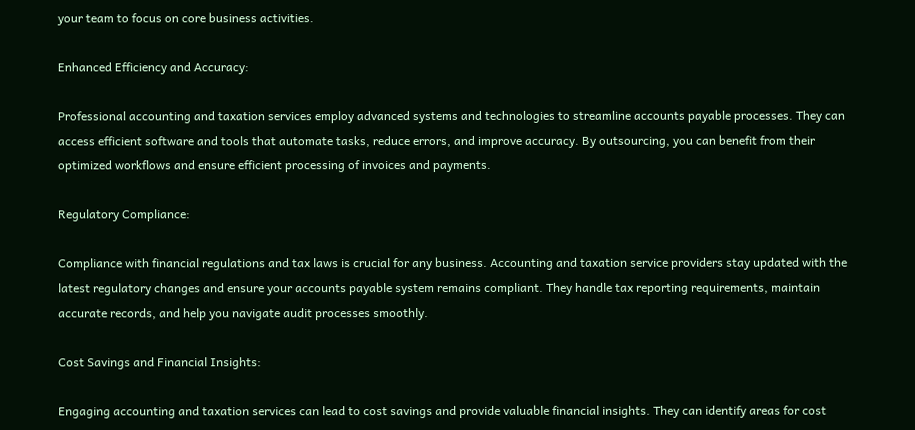your team to focus on core business activities.

Enhanced Efficiency and Accuracy:

Professional accounting and taxation services employ advanced systems and technologies to streamline accounts payable processes. They can access efficient software and tools that automate tasks, reduce errors, and improve accuracy. By outsourcing, you can benefit from their optimized workflows and ensure efficient processing of invoices and payments.

Regulatory Compliance:

Compliance with financial regulations and tax laws is crucial for any business. Accounting and taxation service providers stay updated with the latest regulatory changes and ensure your accounts payable system remains compliant. They handle tax reporting requirements, maintain accurate records, and help you navigate audit processes smoothly.

Cost Savings and Financial Insights:

Engaging accounting and taxation services can lead to cost savings and provide valuable financial insights. They can identify areas for cost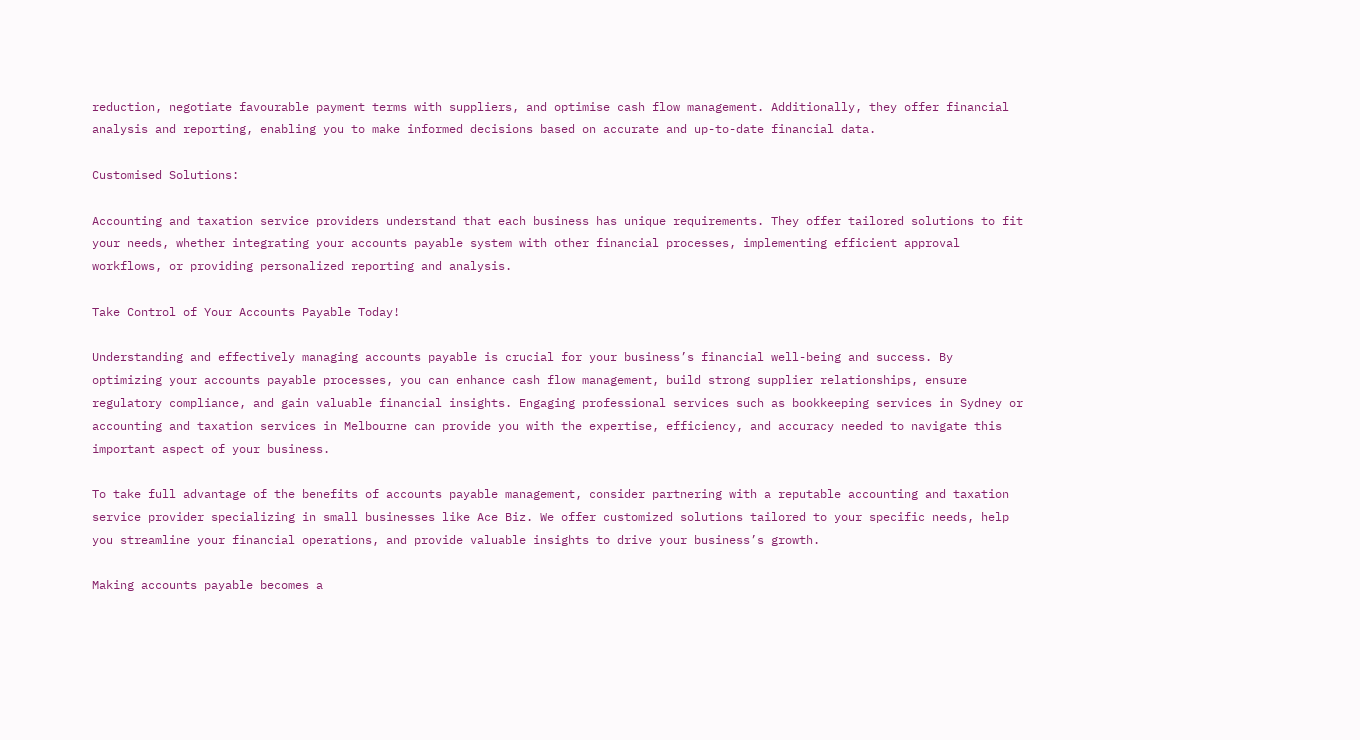reduction, negotiate favourable payment terms with suppliers, and optimise cash flow management. Additionally, they offer financial analysis and reporting, enabling you to make informed decisions based on accurate and up-to-date financial data.

Customised Solutions:

Accounting and taxation service providers understand that each business has unique requirements. They offer tailored solutions to fit your needs, whether integrating your accounts payable system with other financial processes, implementing efficient approval workflows, or providing personalized reporting and analysis.

Take Control of Your Accounts Payable Today!

Understanding and effectively managing accounts payable is crucial for your business’s financial well-being and success. By optimizing your accounts payable processes, you can enhance cash flow management, build strong supplier relationships, ensure regulatory compliance, and gain valuable financial insights. Engaging professional services such as bookkeeping services in Sydney or accounting and taxation services in Melbourne can provide you with the expertise, efficiency, and accuracy needed to navigate this important aspect of your business.

To take full advantage of the benefits of accounts payable management, consider partnering with a reputable accounting and taxation service provider specializing in small businesses like Ace Biz. We offer customized solutions tailored to your specific needs, help you streamline your financial operations, and provide valuable insights to drive your business’s growth.

Making accounts payable becomes a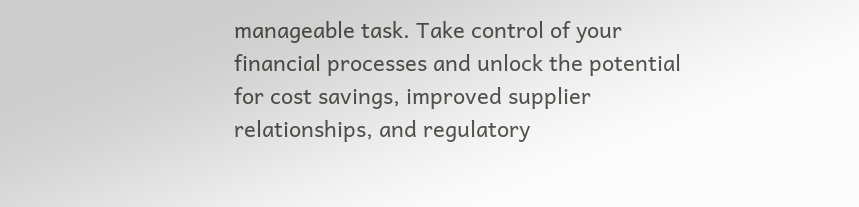manageable task. Take control of your financial processes and unlock the potential for cost savings, improved supplier relationships, and regulatory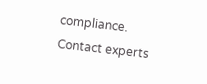compliance. Contact experts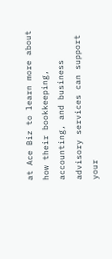at Ace Biz to learn more about how their bookkeeping, accounting, and business advisory services can support your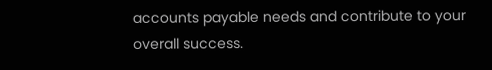accounts payable needs and contribute to your overall success.